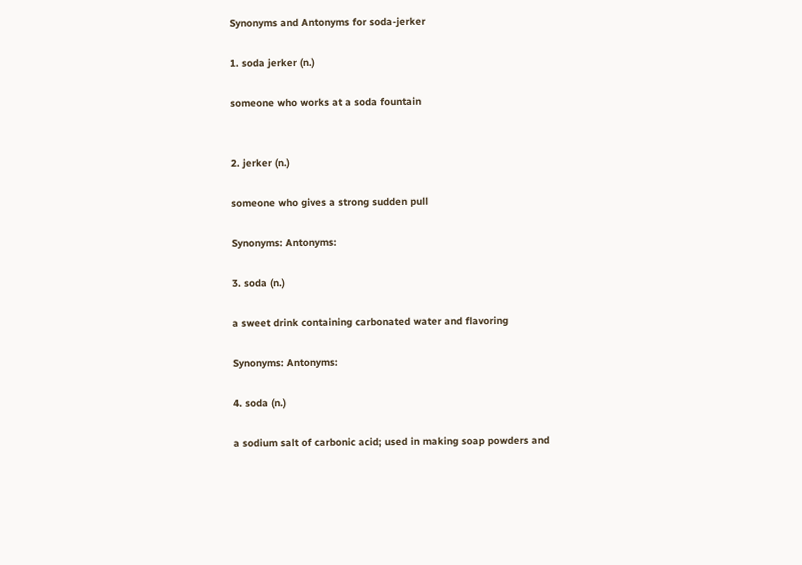Synonyms and Antonyms for soda-jerker

1. soda jerker (n.)

someone who works at a soda fountain


2. jerker (n.)

someone who gives a strong sudden pull

Synonyms: Antonyms:

3. soda (n.)

a sweet drink containing carbonated water and flavoring

Synonyms: Antonyms:

4. soda (n.)

a sodium salt of carbonic acid; used in making soap powders and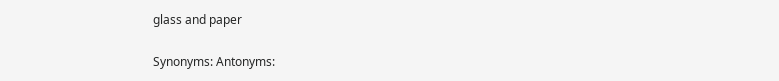glass and paper

Synonyms: Antonyms: